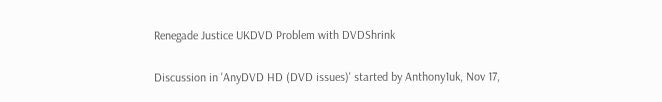Renegade Justice UKDVD Problem with DVDShrink

Discussion in 'AnyDVD HD (DVD issues)' started by Anthony1uk, Nov 17,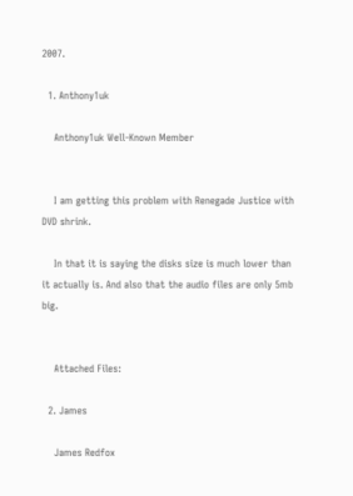2007.

  1. Anthony1uk

    Anthony1uk Well-Known Member


    I am getting this problem with Renegade Justice with DVD shrink.

    In that it is saying the disks size is much lower than it actually is. And also that the audio files are only 5mb big.


    Attached Files:

  2. James

    James Redfox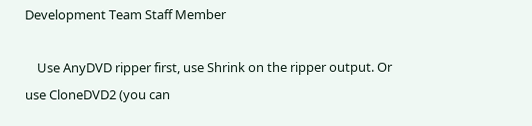Development Team Staff Member

    Use AnyDVD ripper first, use Shrink on the ripper output. Or use CloneDVD2 (you can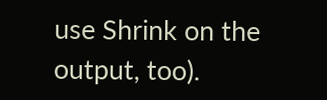use Shrink on the output, too).